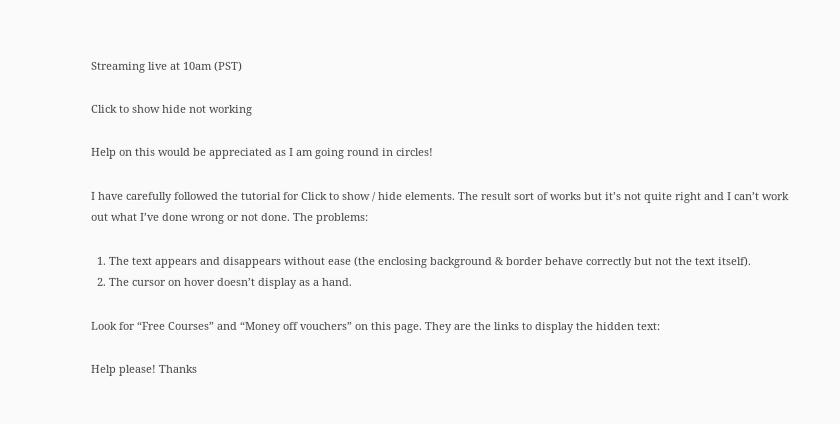Streaming live at 10am (PST)

Click to show hide not working

Help on this would be appreciated as I am going round in circles!

I have carefully followed the tutorial for Click to show / hide elements. The result sort of works but it’s not quite right and I can’t work out what I’ve done wrong or not done. The problems:

  1. The text appears and disappears without ease (the enclosing background & border behave correctly but not the text itself).
  2. The cursor on hover doesn’t display as a hand.

Look for “Free Courses” and “Money off vouchers” on this page. They are the links to display the hidden text:

Help please! Thanks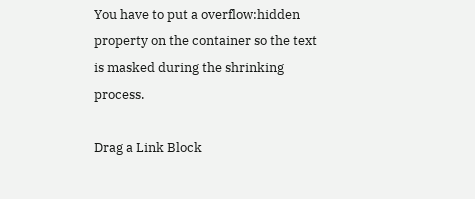You have to put a overflow:hidden property on the container so the text is masked during the shrinking process.

Drag a Link Block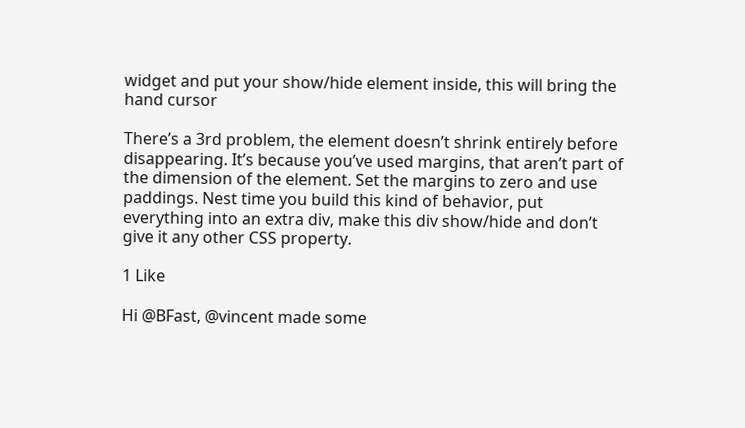widget and put your show/hide element inside, this will bring the hand cursor

There’s a 3rd problem, the element doesn’t shrink entirely before disappearing. It’s because you’ve used margins, that aren’t part of the dimension of the element. Set the margins to zero and use paddings. Nest time you build this kind of behavior, put everything into an extra div, make this div show/hide and don’t give it any other CSS property.

1 Like

Hi @BFast, @vincent made some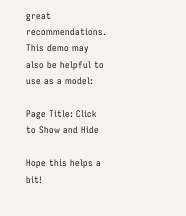great recommendations. This demo may also be helpful to use as a model:

Page Title: Click to Show and Hide

Hope this helps a bit!